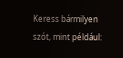Keress bármilyen szót, mint például: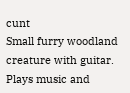cunt
Small furry woodland creature with guitar. Plays music and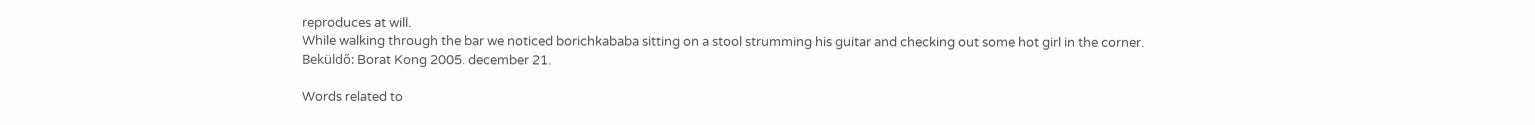reproduces at will.
While walking through the bar we noticed borichkababa sitting on a stool strumming his guitar and checking out some hot girl in the corner.
Beküldő: Borat Kong 2005. december 21.

Words related to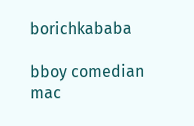borichkababa

bboy comedian mac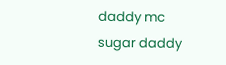daddy mc sugar daddy